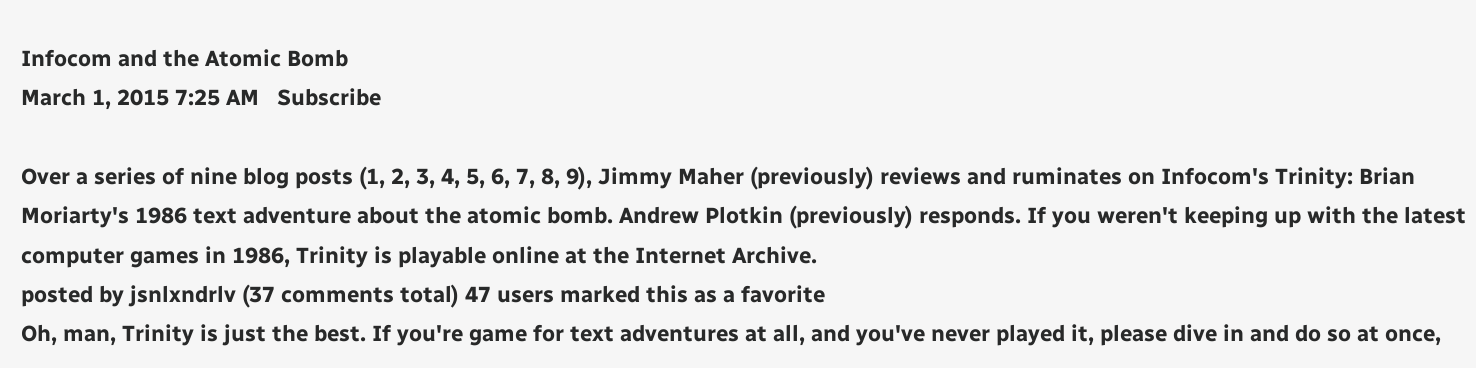Infocom and the Atomic Bomb
March 1, 2015 7:25 AM   Subscribe

Over a series of nine blog posts (1, 2, 3, 4, 5, 6, 7, 8, 9), Jimmy Maher (previously) reviews and ruminates on Infocom's Trinity: Brian Moriarty's 1986 text adventure about the atomic bomb. Andrew Plotkin (previously) responds. If you weren't keeping up with the latest computer games in 1986, Trinity is playable online at the Internet Archive.
posted by jsnlxndrlv (37 comments total) 47 users marked this as a favorite
Oh, man, Trinity is just the best. If you're game for text adventures at all, and you've never played it, please dive in and do so at once,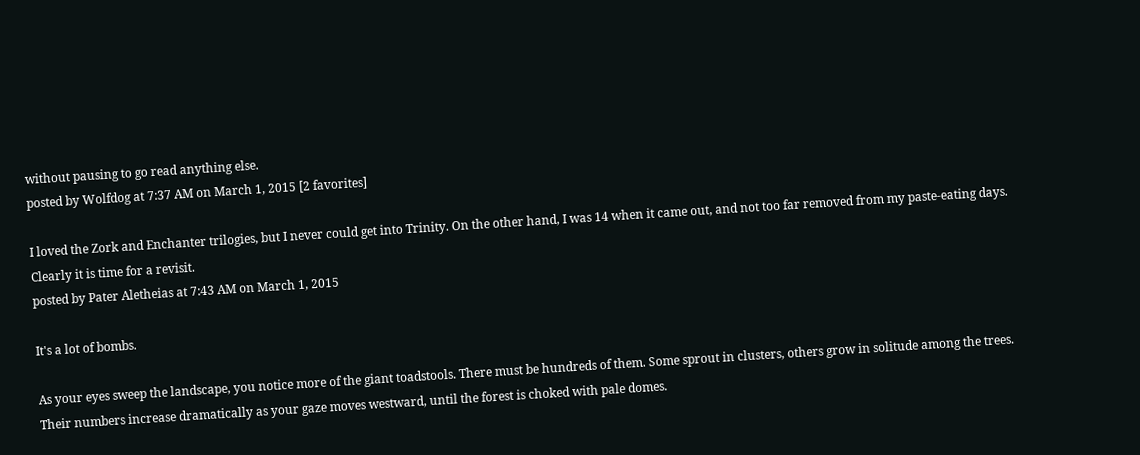without pausing to go read anything else.
posted by Wolfdog at 7:37 AM on March 1, 2015 [2 favorites]

I loved the Zork and Enchanter trilogies, but I never could get into Trinity. On the other hand, I was 14 when it came out, and not too far removed from my paste-eating days. Clearly it is time for a revisit.
posted by Pater Aletheias at 7:43 AM on March 1, 2015

It's a lot of bombs.

As your eyes sweep the landscape, you notice more of the giant toadstools. There must be hundreds of them. Some sprout in clusters, others grow in solitude among the trees. Their numbers increase dramatically as your gaze moves westward, until the forest is choked with pale domes.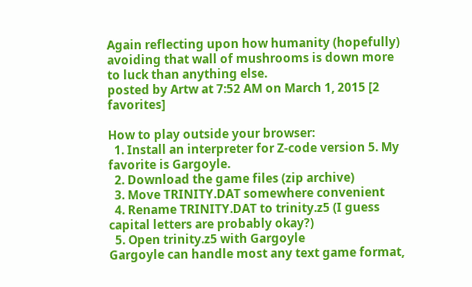Again reflecting upon how humanity (hopefully) avoiding that wall of mushrooms is down more to luck than anything else.
posted by Artw at 7:52 AM on March 1, 2015 [2 favorites]

How to play outside your browser:
  1. Install an interpreter for Z-code version 5. My favorite is Gargoyle.
  2. Download the game files (zip archive)
  3. Move TRINITY.DAT somewhere convenient
  4. Rename TRINITY.DAT to trinity.z5 (I guess capital letters are probably okay?)
  5. Open trinity.z5 with Gargoyle
Gargoyle can handle most any text game format,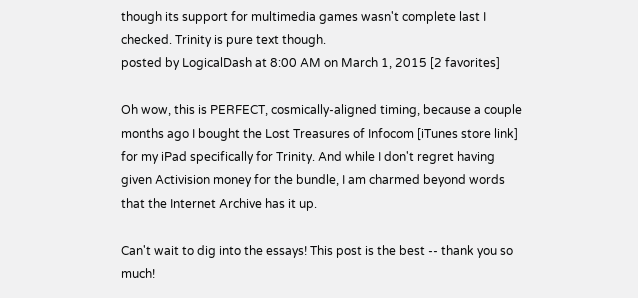though its support for multimedia games wasn't complete last I checked. Trinity is pure text though.
posted by LogicalDash at 8:00 AM on March 1, 2015 [2 favorites]

Oh wow, this is PERFECT, cosmically-aligned timing, because a couple months ago I bought the Lost Treasures of Infocom [iTunes store link] for my iPad specifically for Trinity. And while I don't regret having given Activision money for the bundle, I am charmed beyond words that the Internet Archive has it up.

Can't wait to dig into the essays! This post is the best -- thank you so much!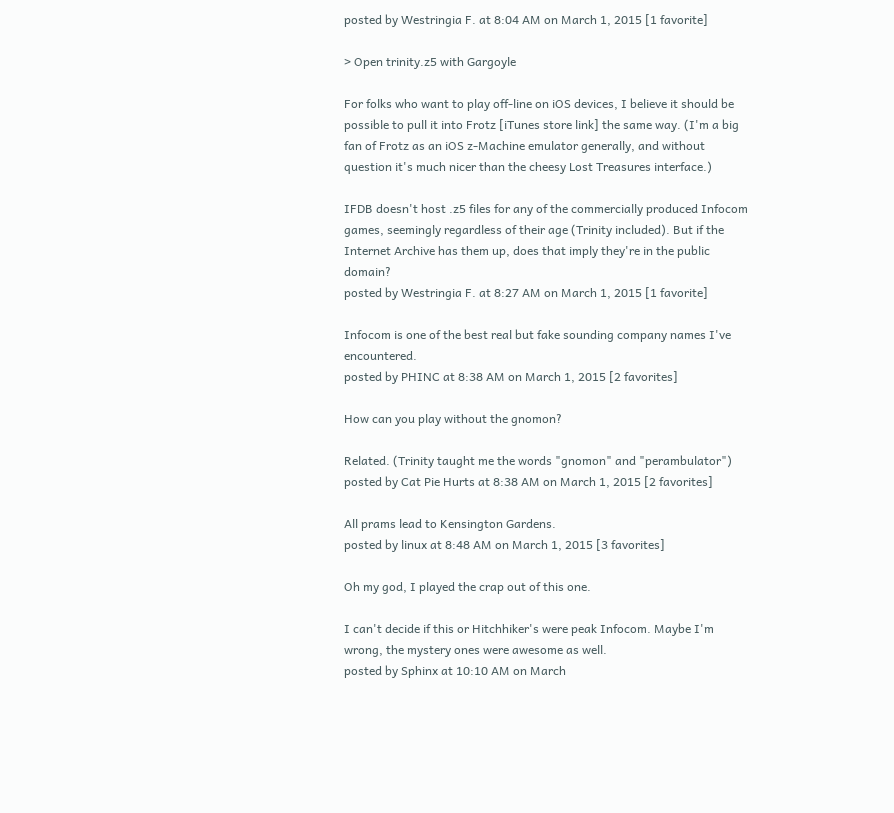posted by Westringia F. at 8:04 AM on March 1, 2015 [1 favorite]

> Open trinity.z5 with Gargoyle

For folks who want to play off-line on iOS devices, I believe it should be possible to pull it into Frotz [iTunes store link] the same way. (I'm a big fan of Frotz as an iOS z-Machine emulator generally, and without question it's much nicer than the cheesy Lost Treasures interface.)

IFDB doesn't host .z5 files for any of the commercially produced Infocom games, seemingly regardless of their age (Trinity included). But if the Internet Archive has them up, does that imply they're in the public domain?
posted by Westringia F. at 8:27 AM on March 1, 2015 [1 favorite]

Infocom is one of the best real but fake sounding company names I've encountered.
posted by PHINC at 8:38 AM on March 1, 2015 [2 favorites]

How can you play without the gnomon?

Related. (Trinity taught me the words "gnomon" and "perambulator")
posted by Cat Pie Hurts at 8:38 AM on March 1, 2015 [2 favorites]

All prams lead to Kensington Gardens.
posted by linux at 8:48 AM on March 1, 2015 [3 favorites]

Oh my god, I played the crap out of this one.

I can't decide if this or Hitchhiker's were peak Infocom. Maybe I'm wrong, the mystery ones were awesome as well.
posted by Sphinx at 10:10 AM on March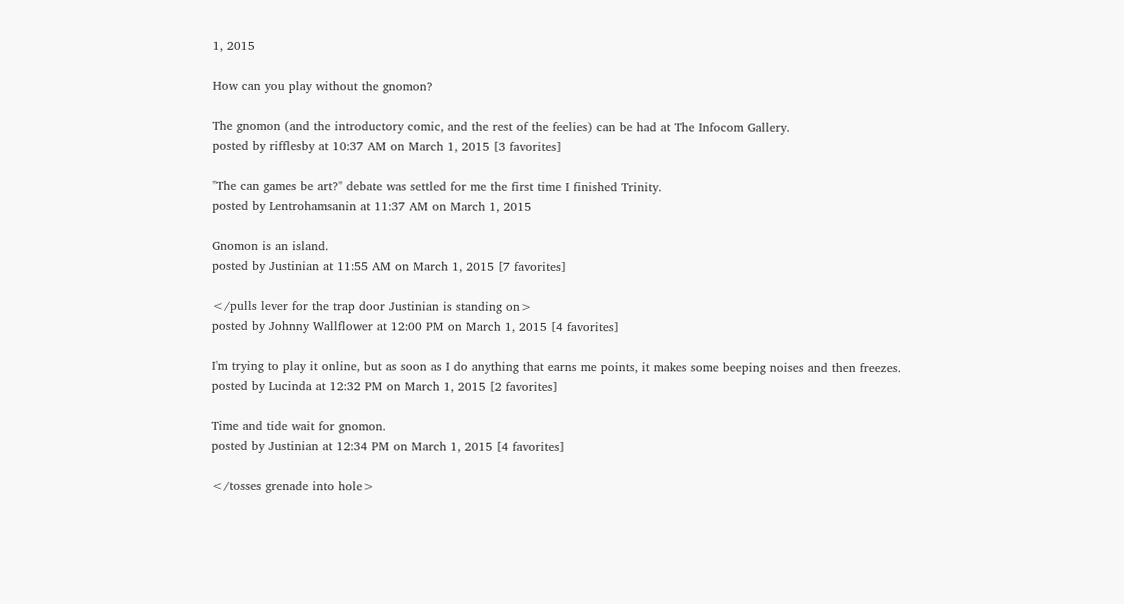1, 2015

How can you play without the gnomon?

The gnomon (and the introductory comic, and the rest of the feelies) can be had at The Infocom Gallery.
posted by rifflesby at 10:37 AM on March 1, 2015 [3 favorites]

"The can games be art?" debate was settled for me the first time I finished Trinity.
posted by Lentrohamsanin at 11:37 AM on March 1, 2015

Gnomon is an island.
posted by Justinian at 11:55 AM on March 1, 2015 [7 favorites]

</pulls lever for the trap door Justinian is standing on>
posted by Johnny Wallflower at 12:00 PM on March 1, 2015 [4 favorites]

I'm trying to play it online, but as soon as I do anything that earns me points, it makes some beeping noises and then freezes.
posted by Lucinda at 12:32 PM on March 1, 2015 [2 favorites]

Time and tide wait for gnomon.
posted by Justinian at 12:34 PM on March 1, 2015 [4 favorites]

</tosses grenade into hole>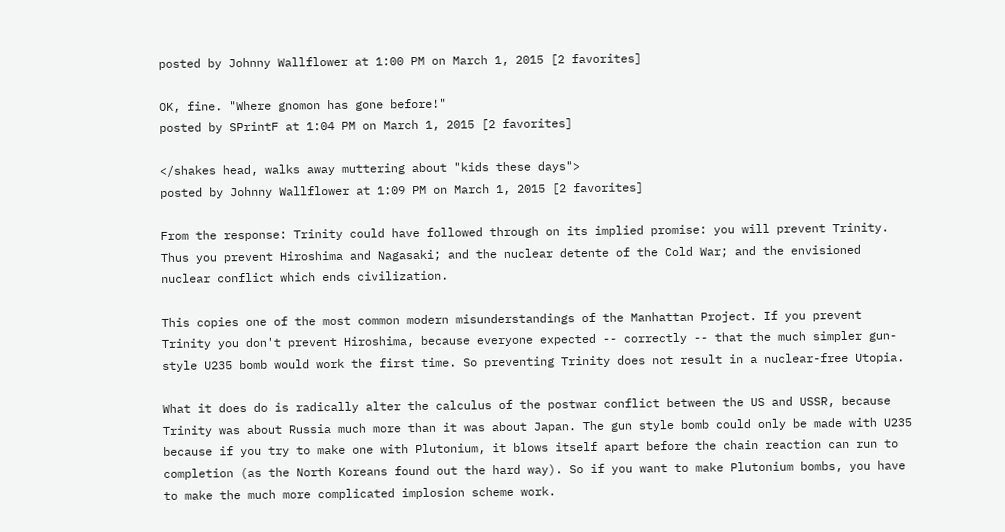posted by Johnny Wallflower at 1:00 PM on March 1, 2015 [2 favorites]

OK, fine. "Where gnomon has gone before!"
posted by SPrintF at 1:04 PM on March 1, 2015 [2 favorites]

</shakes head, walks away muttering about "kids these days">
posted by Johnny Wallflower at 1:09 PM on March 1, 2015 [2 favorites]

From the response: Trinity could have followed through on its implied promise: you will prevent Trinity. Thus you prevent Hiroshima and Nagasaki; and the nuclear detente of the Cold War; and the envisioned nuclear conflict which ends civilization.

This copies one of the most common modern misunderstandings of the Manhattan Project. If you prevent Trinity you don't prevent Hiroshima, because everyone expected -- correctly -- that the much simpler gun-style U235 bomb would work the first time. So preventing Trinity does not result in a nuclear-free Utopia.

What it does do is radically alter the calculus of the postwar conflict between the US and USSR, because Trinity was about Russia much more than it was about Japan. The gun style bomb could only be made with U235 because if you try to make one with Plutonium, it blows itself apart before the chain reaction can run to completion (as the North Koreans found out the hard way). So if you want to make Plutonium bombs, you have to make the much more complicated implosion scheme work.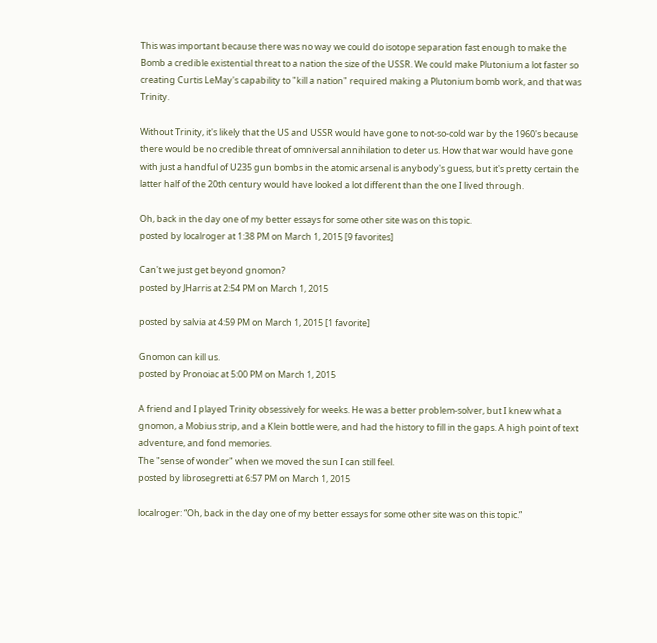This was important because there was no way we could do isotope separation fast enough to make the Bomb a credible existential threat to a nation the size of the USSR. We could make Plutonium a lot faster so creating Curtis LeMay's capability to "kill a nation" required making a Plutonium bomb work, and that was Trinity.

Without Trinity, it's likely that the US and USSR would have gone to not-so-cold war by the 1960's because there would be no credible threat of omniversal annihilation to deter us. How that war would have gone with just a handful of U235 gun bombs in the atomic arsenal is anybody's guess, but it's pretty certain the latter half of the 20th century would have looked a lot different than the one I lived through.

Oh, back in the day one of my better essays for some other site was on this topic.
posted by localroger at 1:38 PM on March 1, 2015 [9 favorites]

Can't we just get beyond gnomon?
posted by JHarris at 2:54 PM on March 1, 2015

posted by salvia at 4:59 PM on March 1, 2015 [1 favorite]

Gnomon can kill us.
posted by Pronoiac at 5:00 PM on March 1, 2015

A friend and I played Trinity obsessively for weeks. He was a better problem-solver, but I knew what a gnomon, a Mobius strip, and a Klein bottle were, and had the history to fill in the gaps. A high point of text adventure, and fond memories.
The "sense of wonder" when we moved the sun I can still feel.
posted by librosegretti at 6:57 PM on March 1, 2015

localroger: “Oh, back in the day one of my better essays for some other site was on this topic.”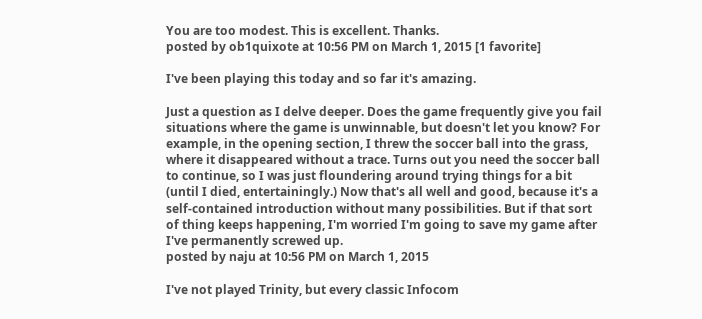You are too modest. This is excellent. Thanks.
posted by ob1quixote at 10:56 PM on March 1, 2015 [1 favorite]

I've been playing this today and so far it's amazing.

Just a question as I delve deeper. Does the game frequently give you fail situations where the game is unwinnable, but doesn't let you know? For example, in the opening section, I threw the soccer ball into the grass, where it disappeared without a trace. Turns out you need the soccer ball to continue, so I was just floundering around trying things for a bit (until I died, entertainingly.) Now that's all well and good, because it's a self-contained introduction without many possibilities. But if that sort of thing keeps happening, I'm worried I'm going to save my game after I've permanently screwed up.
posted by naju at 10:56 PM on March 1, 2015

I've not played Trinity, but every classic Infocom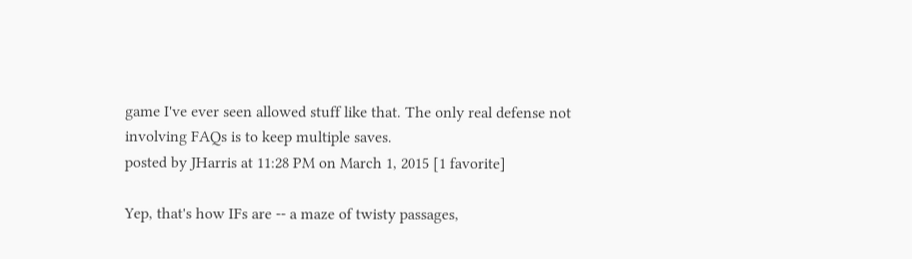game I've ever seen allowed stuff like that. The only real defense not involving FAQs is to keep multiple saves.
posted by JHarris at 11:28 PM on March 1, 2015 [1 favorite]

Yep, that's how IFs are -- a maze of twisty passages,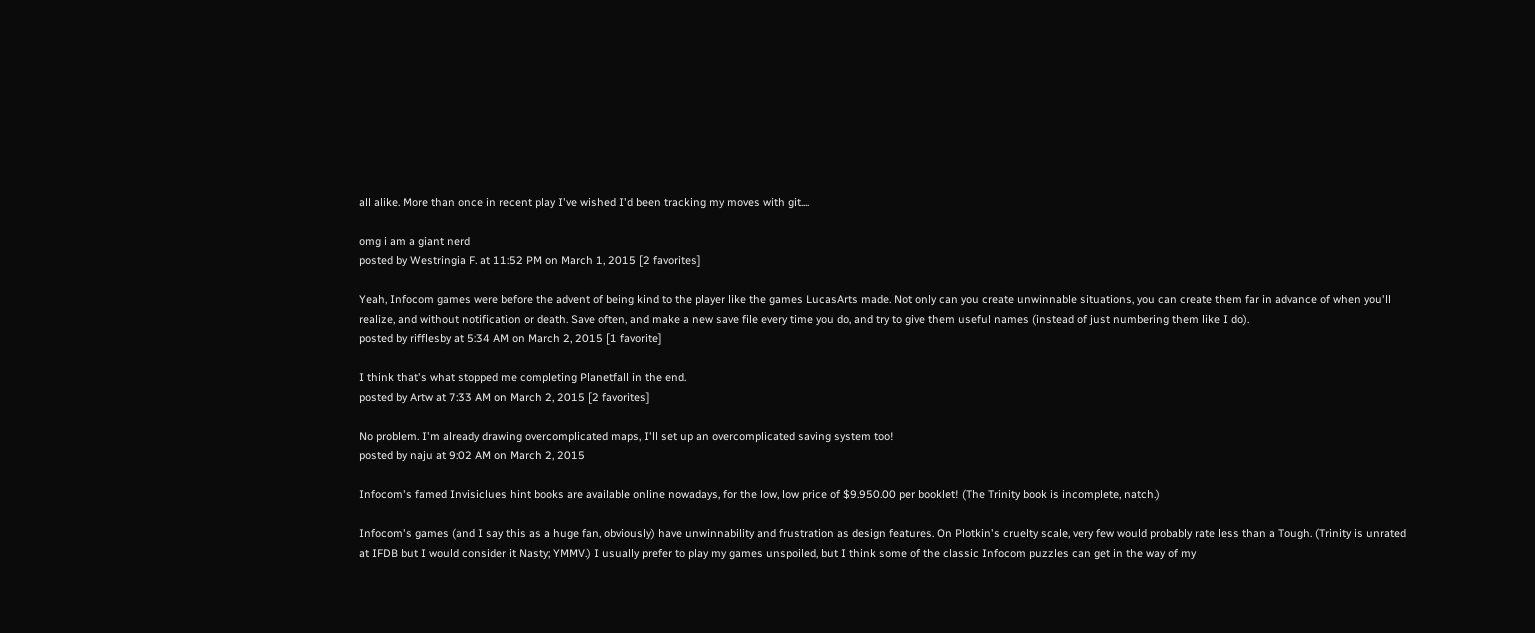all alike. More than once in recent play I've wished I'd been tracking my moves with git....

omg i am a giant nerd
posted by Westringia F. at 11:52 PM on March 1, 2015 [2 favorites]

Yeah, Infocom games were before the advent of being kind to the player like the games LucasArts made. Not only can you create unwinnable situations, you can create them far in advance of when you'll realize, and without notification or death. Save often, and make a new save file every time you do, and try to give them useful names (instead of just numbering them like I do).
posted by rifflesby at 5:34 AM on March 2, 2015 [1 favorite]

I think that's what stopped me completing Planetfall in the end.
posted by Artw at 7:33 AM on March 2, 2015 [2 favorites]

No problem. I'm already drawing overcomplicated maps, I'll set up an overcomplicated saving system too!
posted by naju at 9:02 AM on March 2, 2015

Infocom's famed Invisiclues hint books are available online nowadays, for the low, low price of $9.950.00 per booklet! (The Trinity book is incomplete, natch.)

Infocom's games (and I say this as a huge fan, obviously) have unwinnability and frustration as design features. On Plotkin's cruelty scale, very few would probably rate less than a Tough. (Trinity is unrated at IFDB but I would consider it Nasty; YMMV.) I usually prefer to play my games unspoiled, but I think some of the classic Infocom puzzles can get in the way of my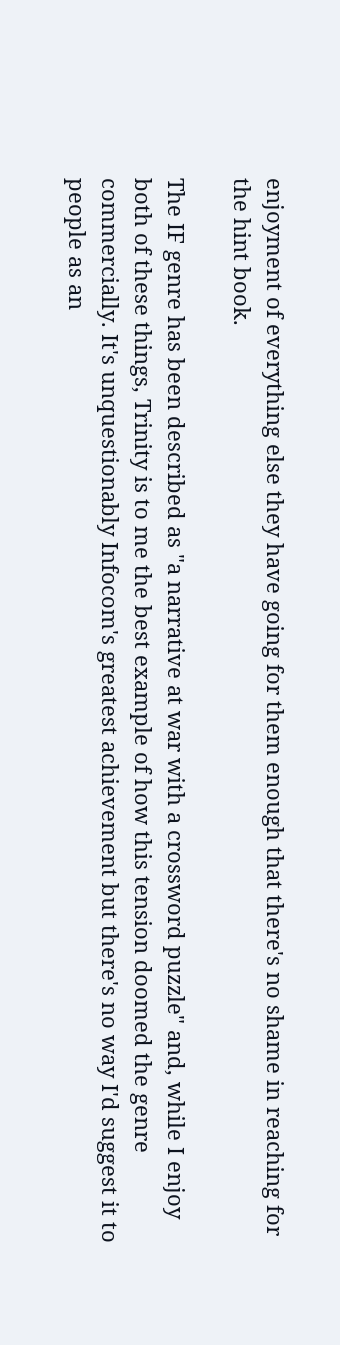enjoyment of everything else they have going for them enough that there's no shame in reaching for the hint book.

The IF genre has been described as "a narrative at war with a crossword puzzle" and, while I enjoy both of these things, Trinity is to me the best example of how this tension doomed the genre commercially. It's unquestionably Infocom's greatest achievement but there's no way I'd suggest it to people as an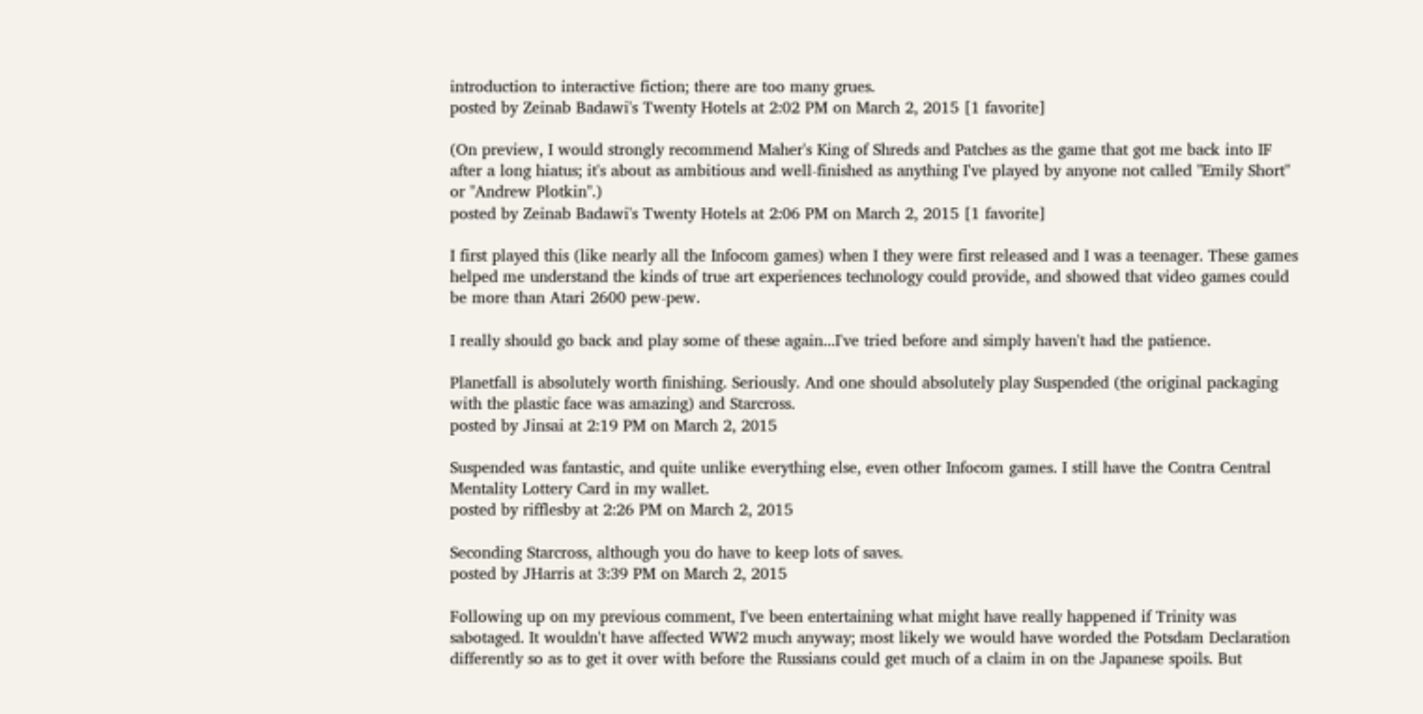introduction to interactive fiction; there are too many grues.
posted by Zeinab Badawi's Twenty Hotels at 2:02 PM on March 2, 2015 [1 favorite]

(On preview, I would strongly recommend Maher's King of Shreds and Patches as the game that got me back into IF after a long hiatus; it's about as ambitious and well-finished as anything I've played by anyone not called "Emily Short" or "Andrew Plotkin".)
posted by Zeinab Badawi's Twenty Hotels at 2:06 PM on March 2, 2015 [1 favorite]

I first played this (like nearly all the Infocom games) when I they were first released and I was a teenager. These games helped me understand the kinds of true art experiences technology could provide, and showed that video games could be more than Atari 2600 pew-pew.

I really should go back and play some of these again...I've tried before and simply haven't had the patience.

Planetfall is absolutely worth finishing. Seriously. And one should absolutely play Suspended (the original packaging with the plastic face was amazing) and Starcross.
posted by Jinsai at 2:19 PM on March 2, 2015

Suspended was fantastic, and quite unlike everything else, even other Infocom games. I still have the Contra Central Mentality Lottery Card in my wallet.
posted by rifflesby at 2:26 PM on March 2, 2015

Seconding Starcross, although you do have to keep lots of saves.
posted by JHarris at 3:39 PM on March 2, 2015

Following up on my previous comment, I've been entertaining what might have really happened if Trinity was sabotaged. It wouldn't have affected WW2 much anyway; most likely we would have worded the Potsdam Declaration differently so as to get it over with before the Russians could get much of a claim in on the Japanese spoils. But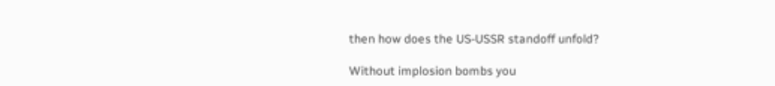then how does the US-USSR standoff unfold?

Without implosion bombs you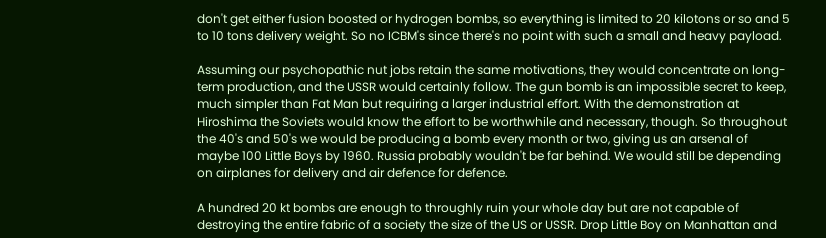don't get either fusion boosted or hydrogen bombs, so everything is limited to 20 kilotons or so and 5 to 10 tons delivery weight. So no ICBM's since there's no point with such a small and heavy payload.

Assuming our psychopathic nut jobs retain the same motivations, they would concentrate on long-term production, and the USSR would certainly follow. The gun bomb is an impossible secret to keep, much simpler than Fat Man but requiring a larger industrial effort. With the demonstration at Hiroshima the Soviets would know the effort to be worthwhile and necessary, though. So throughout the 40's and 50's we would be producing a bomb every month or two, giving us an arsenal of maybe 100 Little Boys by 1960. Russia probably wouldn't be far behind. We would still be depending on airplanes for delivery and air defence for defence.

A hundred 20 kt bombs are enough to throughly ruin your whole day but are not capable of destroying the entire fabric of a society the size of the US or USSR. Drop Little Boy on Manhattan and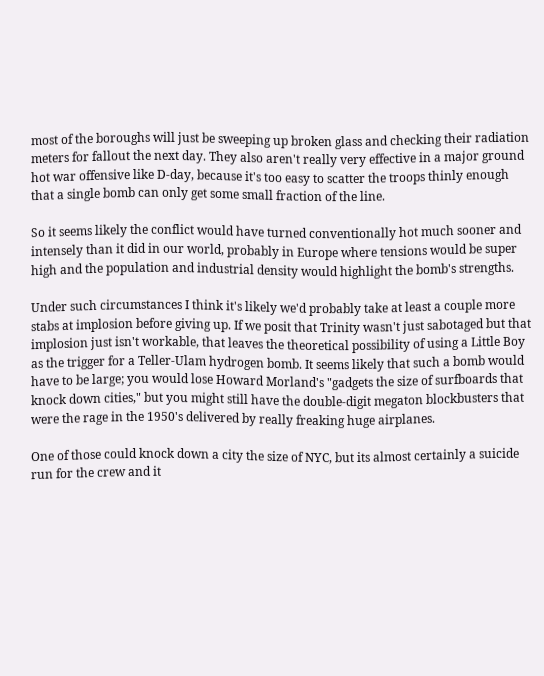most of the boroughs will just be sweeping up broken glass and checking their radiation meters for fallout the next day. They also aren't really very effective in a major ground hot war offensive like D-day, because it's too easy to scatter the troops thinly enough that a single bomb can only get some small fraction of the line.

So it seems likely the conflict would have turned conventionally hot much sooner and intensely than it did in our world, probably in Europe where tensions would be super high and the population and industrial density would highlight the bomb's strengths.

Under such circumstances I think it's likely we'd probably take at least a couple more stabs at implosion before giving up. If we posit that Trinity wasn't just sabotaged but that implosion just isn't workable, that leaves the theoretical possibility of using a Little Boy as the trigger for a Teller-Ulam hydrogen bomb. It seems likely that such a bomb would have to be large; you would lose Howard Morland's "gadgets the size of surfboards that knock down cities," but you might still have the double-digit megaton blockbusters that were the rage in the 1950's delivered by really freaking huge airplanes.

One of those could knock down a city the size of NYC, but its almost certainly a suicide run for the crew and it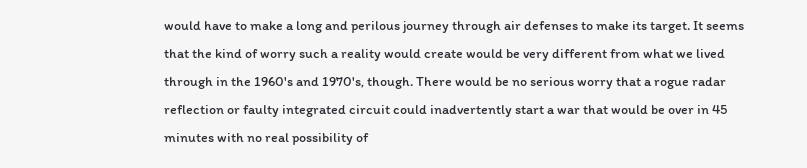would have to make a long and perilous journey through air defenses to make its target. It seems that the kind of worry such a reality would create would be very different from what we lived through in the 1960's and 1970's, though. There would be no serious worry that a rogue radar reflection or faulty integrated circuit could inadvertently start a war that would be over in 45 minutes with no real possibility of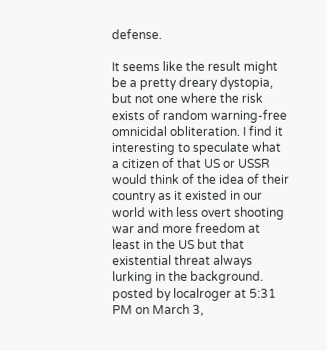defense.

It seems like the result might be a pretty dreary dystopia, but not one where the risk exists of random warning-free omnicidal obliteration. I find it interesting to speculate what a citizen of that US or USSR would think of the idea of their country as it existed in our world with less overt shooting war and more freedom at least in the US but that existential threat always lurking in the background.
posted by localroger at 5:31 PM on March 3,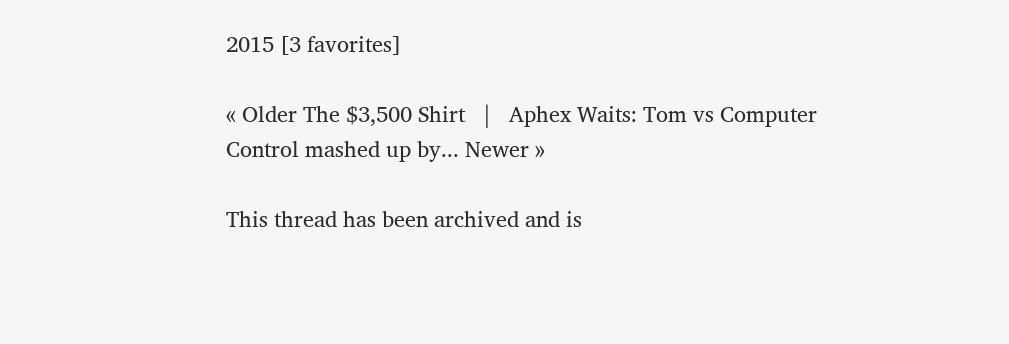2015 [3 favorites]

« Older The $3,500 Shirt   |   Aphex Waits: Tom vs Computer Control mashed up by... Newer »

This thread has been archived and is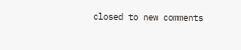closed to new comments